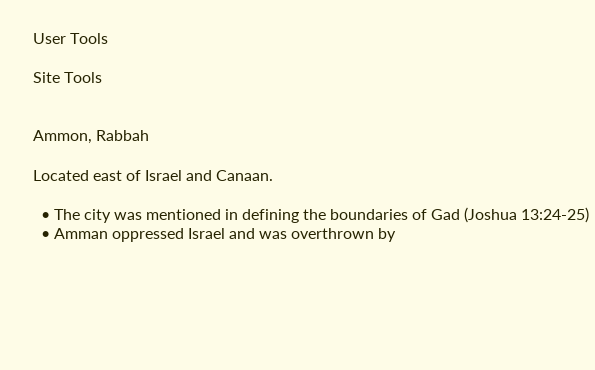User Tools

Site Tools


Ammon, Rabbah

Located east of Israel and Canaan.

  • The city was mentioned in defining the boundaries of Gad (Joshua 13:24-25)
  • Amman oppressed Israel and was overthrown by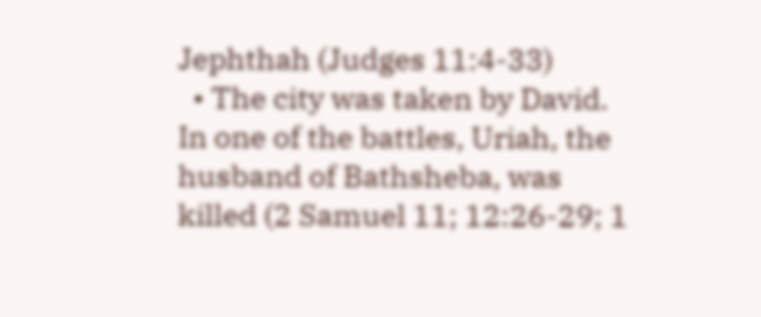Jephthah (Judges 11:4-33)
  • The city was taken by David. In one of the battles, Uriah, the husband of Bathsheba, was killed (2 Samuel 11; 12:26-29; 1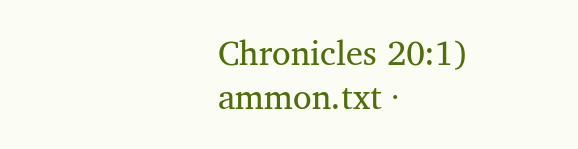Chronicles 20:1)
ammon.txt ·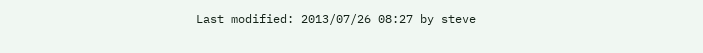Last modified: 2013/07/26 08:27 by steve